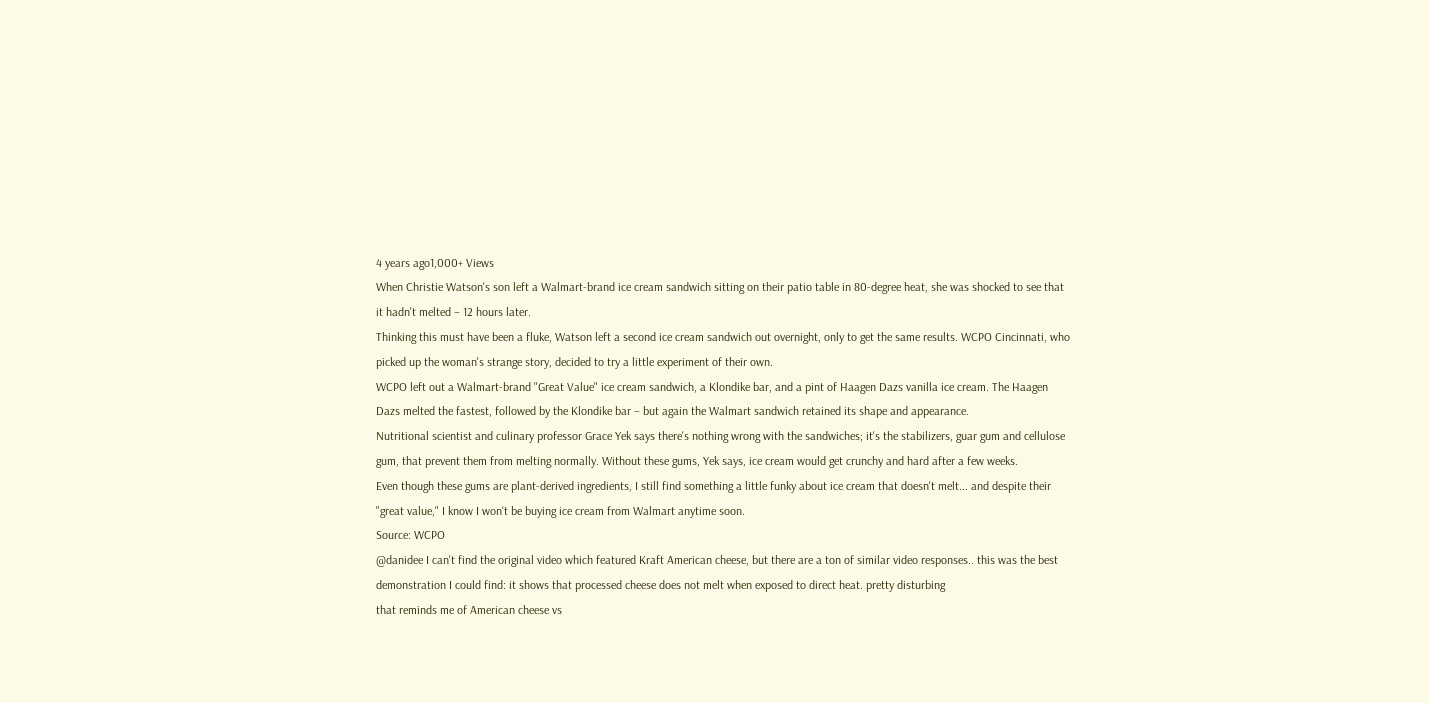4 years ago1,000+ Views
When Christie Watson's son left a Walmart-brand ice cream sandwich sitting on their patio table in 80-degree heat, she was shocked to see that it hadn't melted – 12 hours later.
Thinking this must have been a fluke, Watson left a second ice cream sandwich out overnight, only to get the same results. WCPO Cincinnati, who picked up the woman's strange story, decided to try a little experiment of their own.
WCPO left out a Walmart-brand "Great Value" ice cream sandwich, a Klondike bar, and a pint of Haagen Dazs vanilla ice cream. The Haagen Dazs melted the fastest, followed by the Klondike bar – but again the Walmart sandwich retained its shape and appearance.
Nutritional scientist and culinary professor Grace Yek says there's nothing wrong with the sandwiches; it's the stabilizers, guar gum and cellulose gum, that prevent them from melting normally. Without these gums, Yek says, ice cream would get crunchy and hard after a few weeks.
Even though these gums are plant-derived ingredients, I still find something a little funky about ice cream that doesn't melt... and despite their "great value," I know I won't be buying ice cream from Walmart anytime soon.
Source: WCPO
@danidee I can't find the original video which featured Kraft American cheese, but there are a ton of similar video responses.. this was the best demonstration I could find: it shows that processed cheese does not melt when exposed to direct heat. pretty disturbing
that reminds me of American cheese vs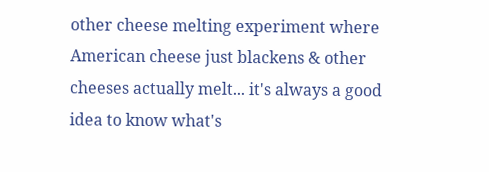other cheese melting experiment where American cheese just blackens & other cheeses actually melt... it's always a good idea to know what's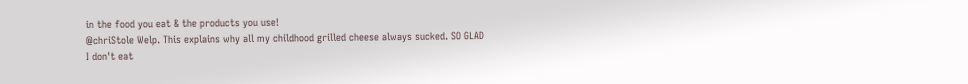in the food you eat & the products you use!
@chriStole Welp. This explains why all my childhood grilled cheese always sucked. SO GLAD I don't eat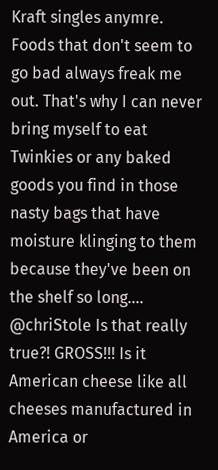Kraft singles anymre.
Foods that don't seem to go bad always freak me out. That's why I can never bring myself to eat Twinkies or any baked goods you find in those nasty bags that have moisture klinging to them because they've been on the shelf so long....
@chriStole Is that really true?! GROSS!!! Is it American cheese like all cheeses manufactured in America or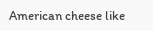American cheese like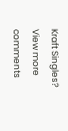Kraft Singles?
View more comments